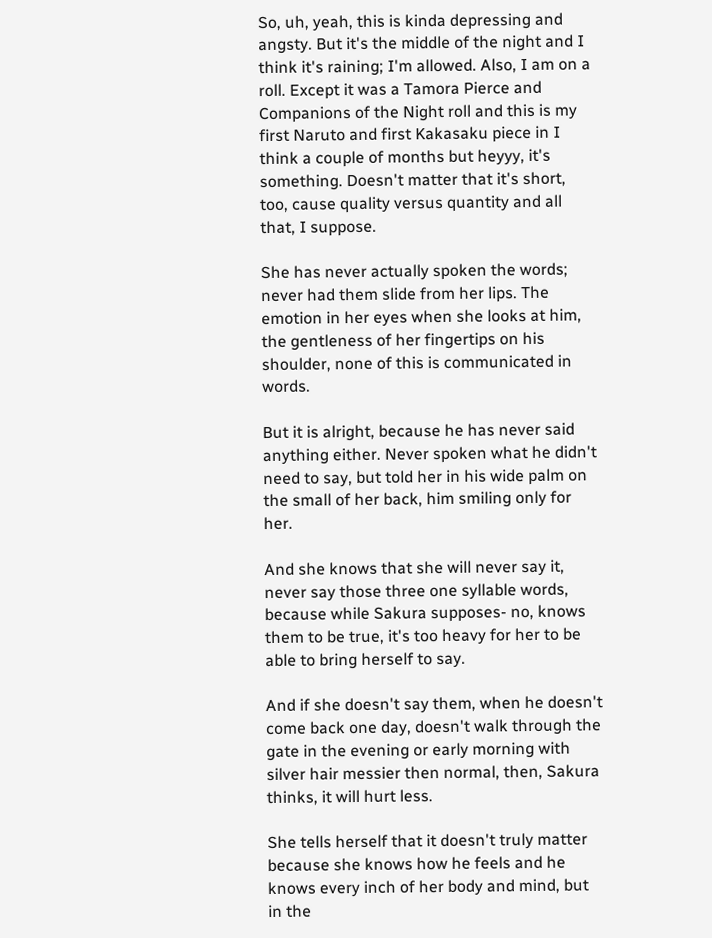So, uh, yeah, this is kinda depressing and angsty. But it's the middle of the night and I think it's raining; I'm allowed. Also, I am on a roll. Except it was a Tamora Pierce and Companions of the Night roll and this is my first Naruto and first Kakasaku piece in I think a couple of months but heyyy, it's something. Doesn't matter that it's short, too, cause quality versus quantity and all that, I suppose.

She has never actually spoken the words; never had them slide from her lips. The emotion in her eyes when she looks at him, the gentleness of her fingertips on his shoulder, none of this is communicated in words.

But it is alright, because he has never said anything either. Never spoken what he didn't need to say, but told her in his wide palm on the small of her back, him smiling only for her.

And she knows that she will never say it, never say those three one syllable words, because while Sakura supposes- no, knows them to be true, it's too heavy for her to be able to bring herself to say.

And if she doesn't say them, when he doesn't come back one day, doesn't walk through the gate in the evening or early morning with silver hair messier then normal, then, Sakura thinks, it will hurt less.

She tells herself that it doesn't truly matter because she knows how he feels and he knows every inch of her body and mind, but in the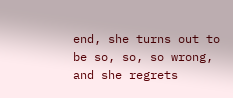end, she turns out to be so, so, so wrong, and she regrets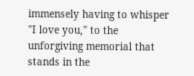immensely having to whisper "I love you," to the unforgiving memorial that stands in the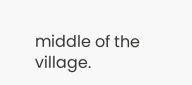middle of the village.